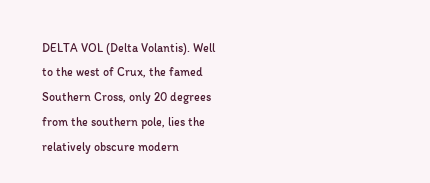DELTA VOL (Delta Volantis). Well to the west of Crux, the famed Southern Cross, only 20 degrees from the southern pole, lies the relatively obscure modern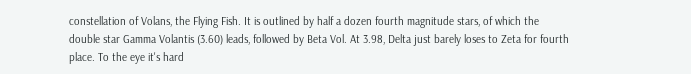constellation of Volans, the Flying Fish. It is outlined by half a dozen fourth magnitude stars, of which the double star Gamma Volantis (3.60) leads, followed by Beta Vol. At 3.98, Delta just barely loses to Zeta for fourth place. To the eye it's hard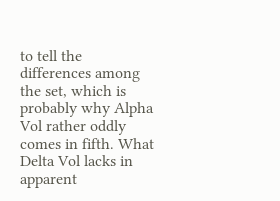to tell the differences among the set, which is probably why Alpha Vol rather oddly comes in fifth. What Delta Vol lacks in apparent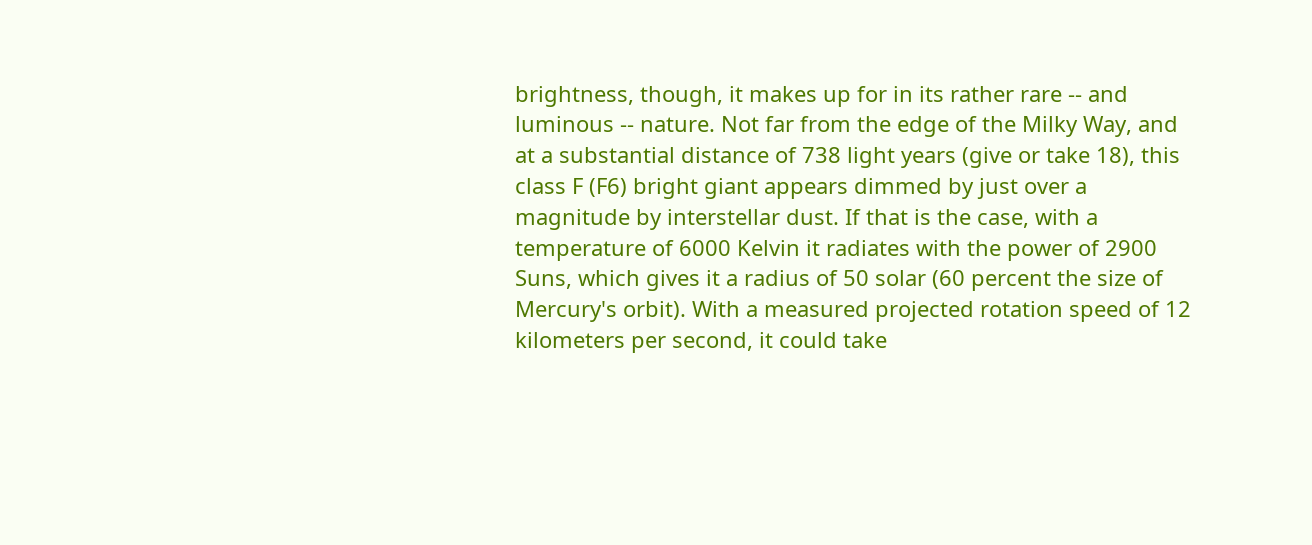brightness, though, it makes up for in its rather rare -- and luminous -- nature. Not far from the edge of the Milky Way, and at a substantial distance of 738 light years (give or take 18), this class F (F6) bright giant appears dimmed by just over a magnitude by interstellar dust. If that is the case, with a temperature of 6000 Kelvin it radiates with the power of 2900 Suns, which gives it a radius of 50 solar (60 percent the size of Mercury's orbit). With a measured projected rotation speed of 12 kilometers per second, it could take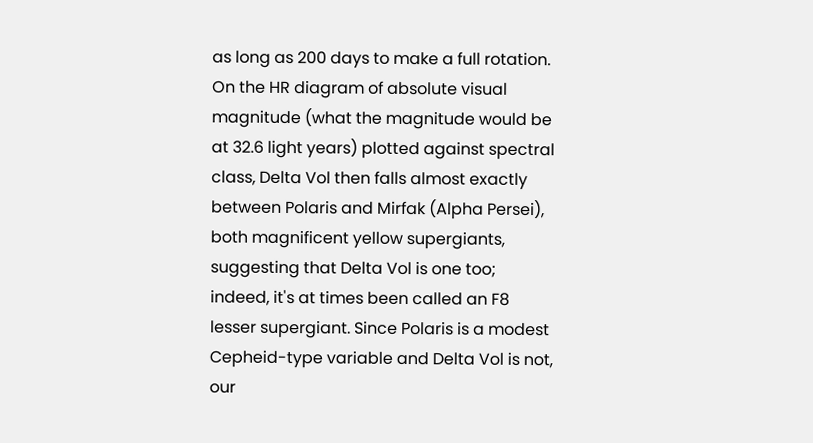as long as 200 days to make a full rotation. On the HR diagram of absolute visual magnitude (what the magnitude would be at 32.6 light years) plotted against spectral class, Delta Vol then falls almost exactly between Polaris and Mirfak (Alpha Persei), both magnificent yellow supergiants, suggesting that Delta Vol is one too; indeed, it's at times been called an F8 lesser supergiant. Since Polaris is a modest Cepheid-type variable and Delta Vol is not, our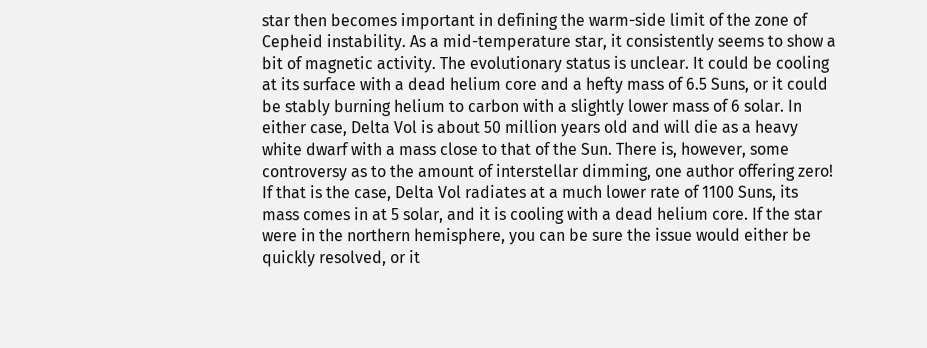star then becomes important in defining the warm-side limit of the zone of Cepheid instability. As a mid-temperature star, it consistently seems to show a bit of magnetic activity. The evolutionary status is unclear. It could be cooling at its surface with a dead helium core and a hefty mass of 6.5 Suns, or it could be stably burning helium to carbon with a slightly lower mass of 6 solar. In either case, Delta Vol is about 50 million years old and will die as a heavy white dwarf with a mass close to that of the Sun. There is, however, some controversy as to the amount of interstellar dimming, one author offering zero! If that is the case, Delta Vol radiates at a much lower rate of 1100 Suns, its mass comes in at 5 solar, and it is cooling with a dead helium core. If the star were in the northern hemisphere, you can be sure the issue would either be quickly resolved, or it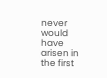never would have arisen in the first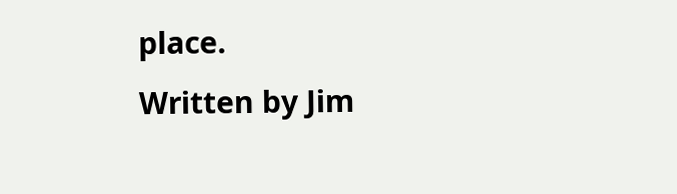place.
Written by Jim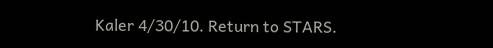Kaler 4/30/10. Return to STARS.